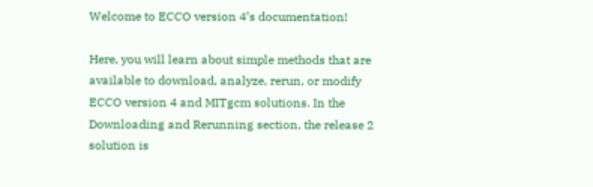Welcome to ECCO version 4’s documentation!

Here, you will learn about simple methods that are available to download, analyze, rerun, or modify ECCO version 4 and MITgcm solutions. In the Downloading and Rerunning section, the release 2 solution is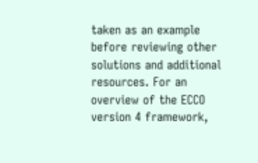taken as an example before reviewing other solutions and additional resources. For an overview of the ECCO version 4 framework,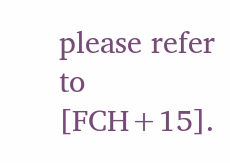please refer to [FCH+15].